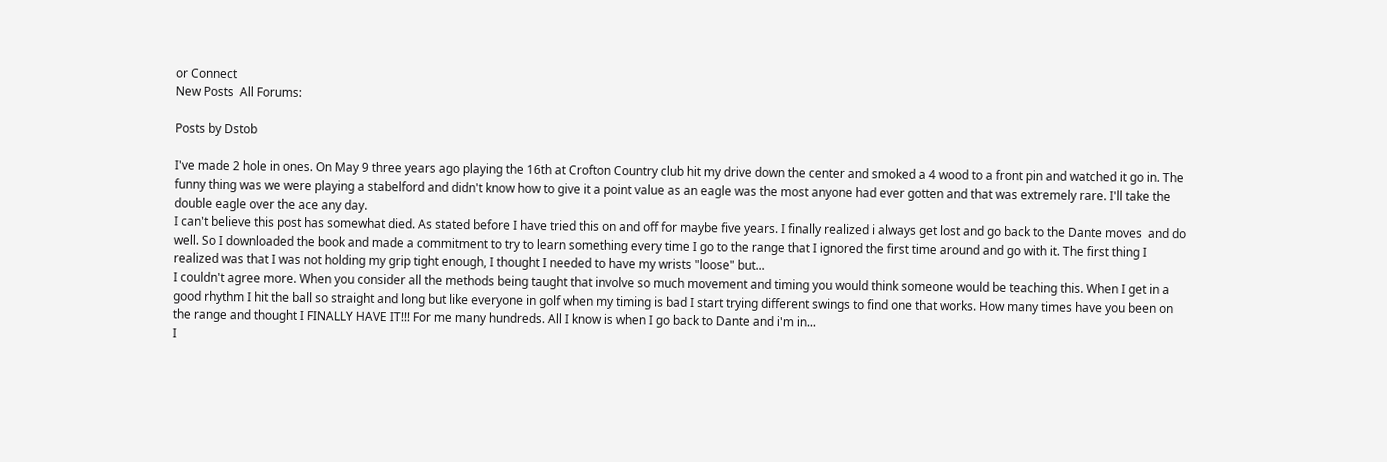or Connect
New Posts  All Forums:

Posts by Dstob

I've made 2 hole in ones. On May 9 three years ago playing the 16th at Crofton Country club hit my drive down the center and smoked a 4 wood to a front pin and watched it go in. The funny thing was we were playing a stabelford and didn't know how to give it a point value as an eagle was the most anyone had ever gotten and that was extremely rare. I'll take the double eagle over the ace any day.
I can't believe this post has somewhat died. As stated before I have tried this on and off for maybe five years. I finally realized i always get lost and go back to the Dante moves  and do well. So I downloaded the book and made a commitment to try to learn something every time I go to the range that I ignored the first time around and go with it. The first thing I realized was that I was not holding my grip tight enough, I thought I needed to have my wrists "loose" but...
I couldn't agree more. When you consider all the methods being taught that involve so much movement and timing you would think someone would be teaching this. When I get in a good rhythm I hit the ball so straight and long but like everyone in golf when my timing is bad I start trying different swings to find one that works. How many times have you been on the range and thought I FINALLY HAVE IT!!! For me many hundreds. All I know is when I go back to Dante and i'm in...
I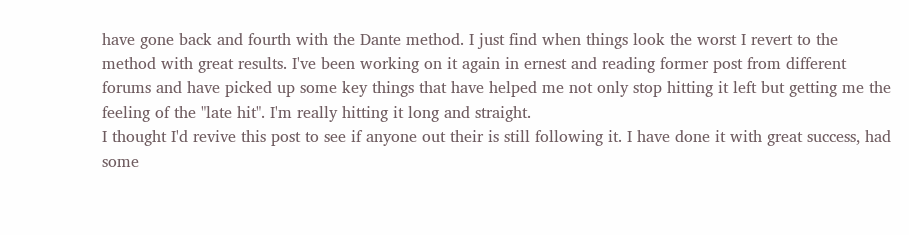have gone back and fourth with the Dante method. I just find when things look the worst I revert to the method with great results. I've been working on it again in ernest and reading former post from different forums and have picked up some key things that have helped me not only stop hitting it left but getting me the feeling of the "late hit". I'm really hitting it long and straight.
I thought I'd revive this post to see if anyone out their is still following it. I have done it with great success, had some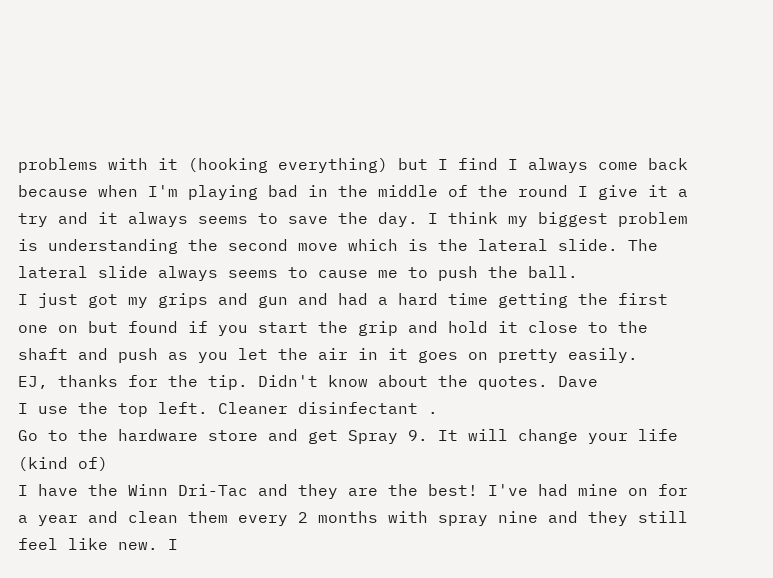problems with it (hooking everything) but I find I always come back because when I'm playing bad in the middle of the round I give it a try and it always seems to save the day. I think my biggest problem is understanding the second move which is the lateral slide. The lateral slide always seems to cause me to push the ball.
I just got my grips and gun and had a hard time getting the first one on but found if you start the grip and hold it close to the shaft and push as you let the air in it goes on pretty easily.
EJ, thanks for the tip. Didn't know about the quotes. Dave
I use the top left. Cleaner disinfectant .
Go to the hardware store and get Spray 9. It will change your life (kind of)
I have the Winn Dri-Tac and they are the best! I've had mine on for a year and clean them every 2 months with spray nine and they still feel like new. I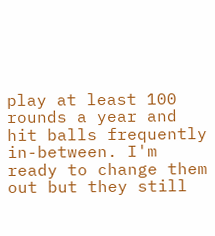play at least 100 rounds a year and hit balls frequently in-between. I'm ready to change them out but they still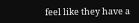feel like they have a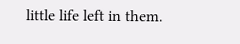little life left in them.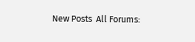New Posts  All Forums: